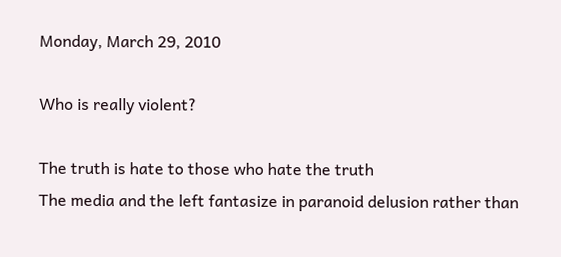Monday, March 29, 2010

Who is really violent?

The truth is hate to those who hate the truth
The media and the left fantasize in paranoid delusion rather than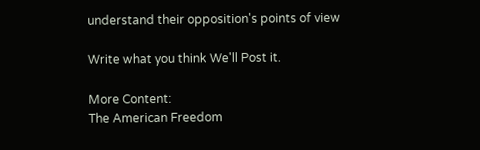understand their opposition's points of view

Write what you think We'll Post it.

More Content:
The American Freedom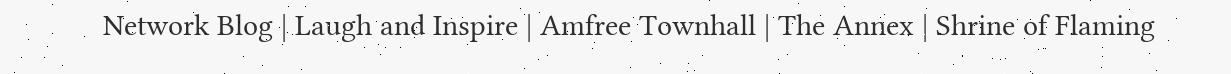Network Blog | Laugh and Inspire | Amfree Townhall | The Annex | Shrine of Flaming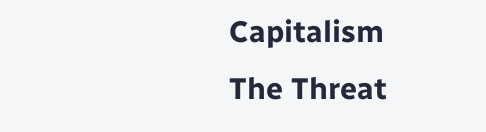Capitalism
The Threat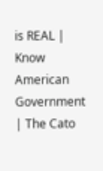is REAL | Know American Government | The Cato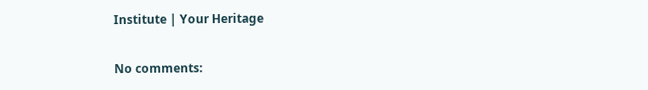Institute | Your Heritage

No comments: